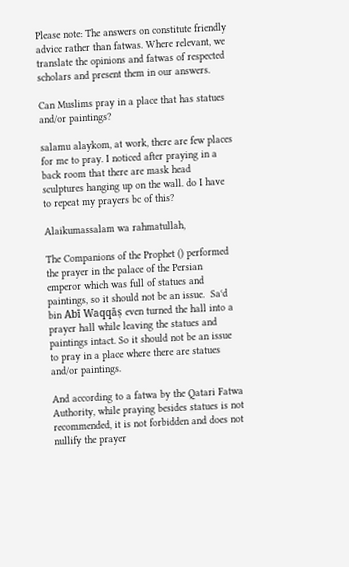Please note: The answers on constitute friendly advice rather than fatwas. Where relevant, we translate the opinions and fatwas of respected scholars and present them in our answers.

Can Muslims pray in a place that has statues and/or paintings?

salamu alaykom, at work, there are few places for me to pray. I noticed after praying in a back room that there are mask head sculptures hanging up on the wall. do I have to repeat my prayers bc of this?

Alaikumassalam wa rahmatullah,

The Companions of the Prophet () performed the prayer in the palace of the Persian emperor which was full of statues and paintings, so it should not be an issue.  Saʿd bin Abī Waqqāṣ even turned the hall into a prayer hall while leaving the statues and paintings intact. So it should not be an issue to pray in a place where there are statues and/or paintings.

And according to a fatwa by the Qatari Fatwa Authority, while praying besides statues is not recommended, it is not forbidden and does not nullify the prayer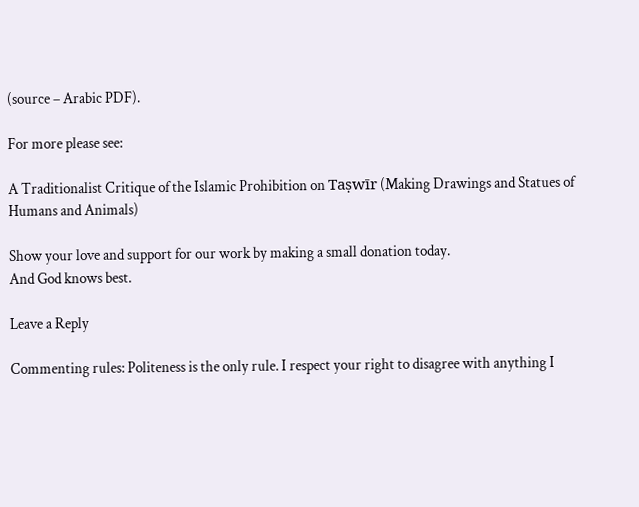(source – Arabic PDF).

For more please see:

A Traditionalist Critique of the Islamic Prohibition on Taṣwīr (Making Drawings and Statues of Humans and Animals)

Show your love and support for our work by making a small donation today.
And God knows best.

Leave a Reply

Commenting rules: Politeness is the only rule. I respect your right to disagree with anything I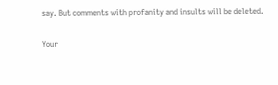say. But comments with profanity and insults will be deleted.

Your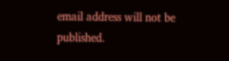email address will not be published.